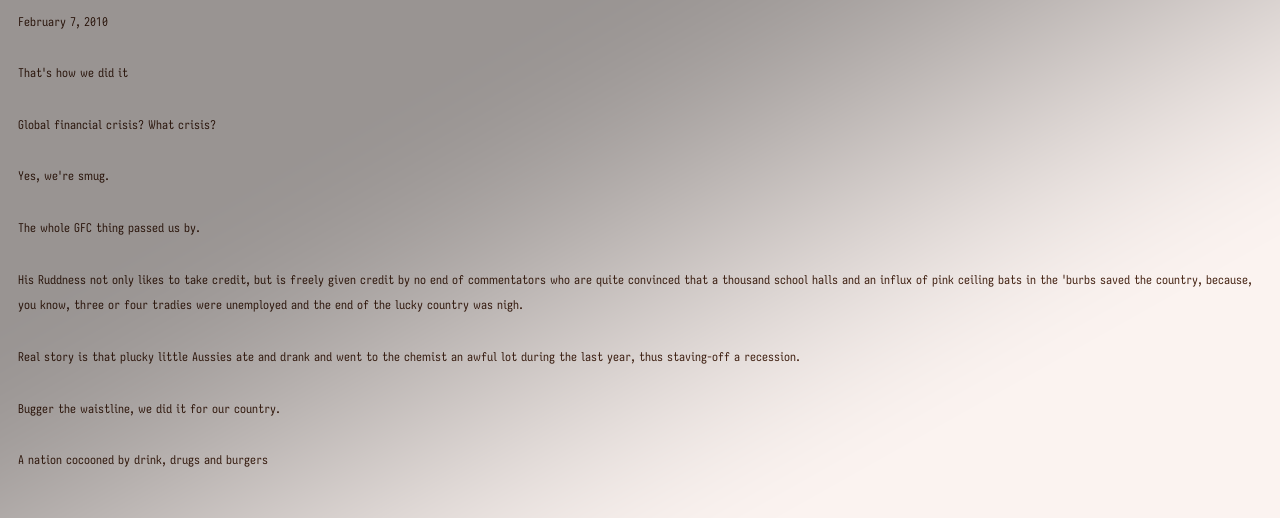February 7, 2010

That's how we did it

Global financial crisis? What crisis?

Yes, we're smug.

The whole GFC thing passed us by.

His Ruddness not only likes to take credit, but is freely given credit by no end of commentators who are quite convinced that a thousand school halls and an influx of pink ceiling bats in the 'burbs saved the country, because, you know, three or four tradies were unemployed and the end of the lucky country was nigh.

Real story is that plucky little Aussies ate and drank and went to the chemist an awful lot during the last year, thus staving-off a recession.

Bugger the waistline, we did it for our country.

A nation cocooned by drink, drugs and burgers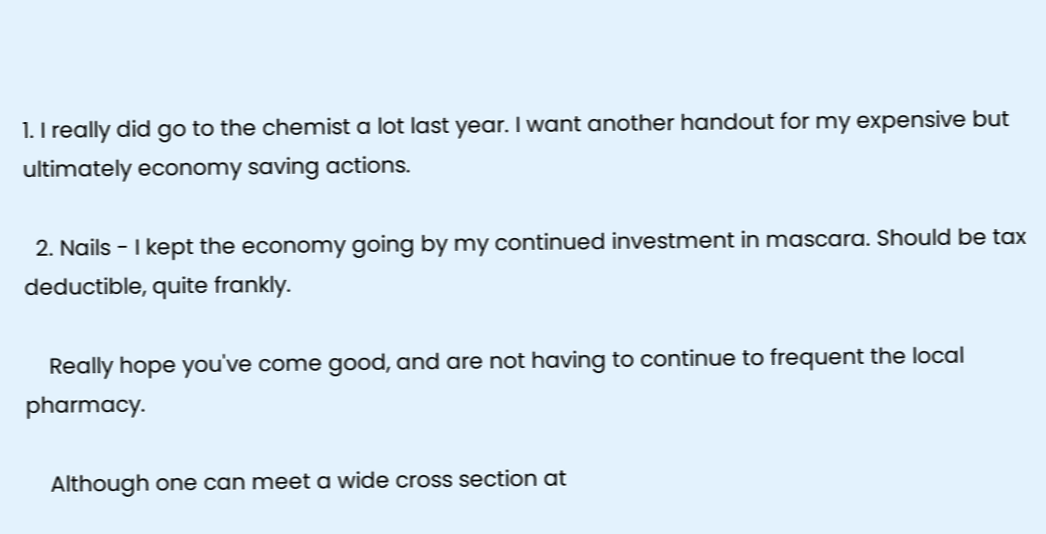1. I really did go to the chemist a lot last year. I want another handout for my expensive but ultimately economy saving actions.

  2. Nails - I kept the economy going by my continued investment in mascara. Should be tax deductible, quite frankly.

    Really hope you've come good, and are not having to continue to frequent the local pharmacy.

    Although one can meet a wide cross section at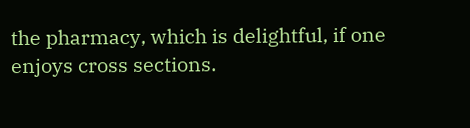the pharmacy, which is delightful, if one enjoys cross sections.